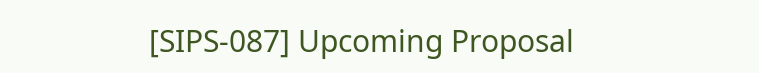[SIPS-087] Upcoming Proposal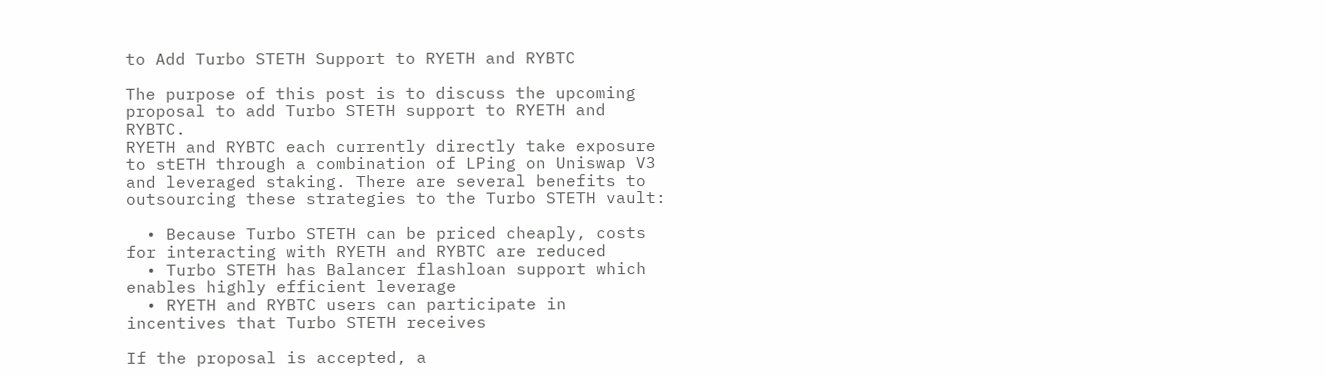to Add Turbo STETH Support to RYETH and RYBTC

The purpose of this post is to discuss the upcoming proposal to add Turbo STETH support to RYETH and RYBTC.
RYETH and RYBTC each currently directly take exposure to stETH through a combination of LPing on Uniswap V3 and leveraged staking. There are several benefits to outsourcing these strategies to the Turbo STETH vault:

  • Because Turbo STETH can be priced cheaply, costs for interacting with RYETH and RYBTC are reduced
  • Turbo STETH has Balancer flashloan support which enables highly efficient leverage
  • RYETH and RYBTC users can participate in incentives that Turbo STETH receives

If the proposal is accepted, a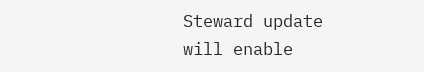Steward update will enable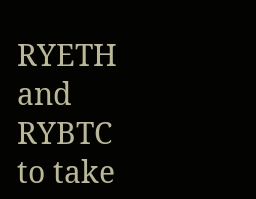RYETH and RYBTC to take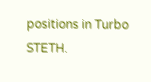positions in Turbo STETH.